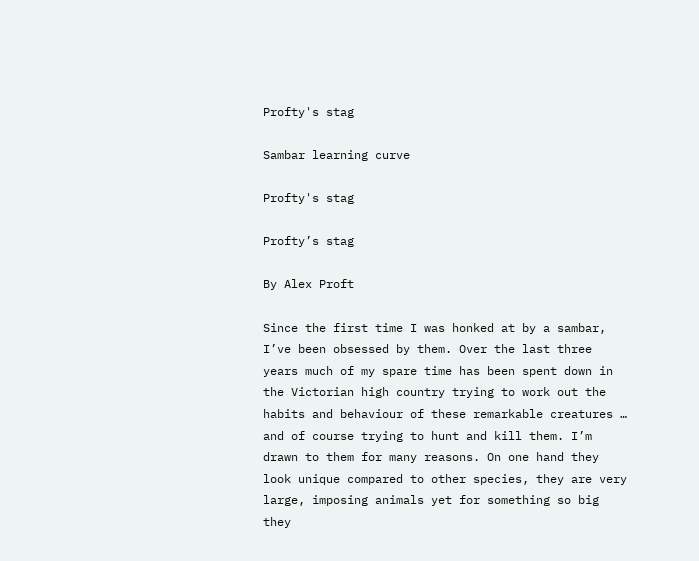Profty's stag

Sambar learning curve

Profty's stag

Profty’s stag

By Alex Proft

Since the first time I was honked at by a sambar, I’ve been obsessed by them. Over the last three years much of my spare time has been spent down in the Victorian high country trying to work out the habits and behaviour of these remarkable creatures … and of course trying to hunt and kill them. I’m drawn to them for many reasons. On one hand they look unique compared to other species, they are very large, imposing animals yet for something so big they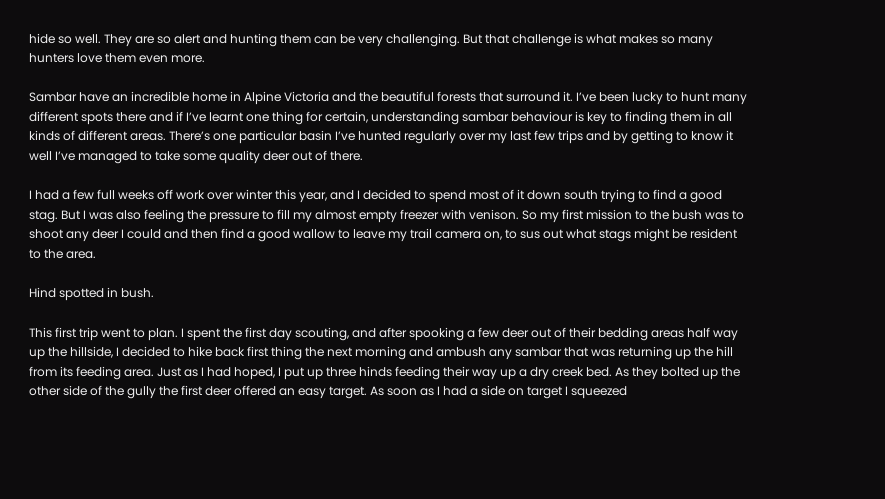hide so well. They are so alert and hunting them can be very challenging. But that challenge is what makes so many hunters love them even more.

Sambar have an incredible home in Alpine Victoria and the beautiful forests that surround it. I’ve been lucky to hunt many different spots there and if I’ve learnt one thing for certain, understanding sambar behaviour is key to finding them in all kinds of different areas. There’s one particular basin I’ve hunted regularly over my last few trips and by getting to know it well I’ve managed to take some quality deer out of there.

I had a few full weeks off work over winter this year, and I decided to spend most of it down south trying to find a good stag. But I was also feeling the pressure to fill my almost empty freezer with venison. So my first mission to the bush was to shoot any deer I could and then find a good wallow to leave my trail camera on, to sus out what stags might be resident to the area.

Hind spotted in bush.

This first trip went to plan. I spent the first day scouting, and after spooking a few deer out of their bedding areas half way up the hillside, I decided to hike back first thing the next morning and ambush any sambar that was returning up the hill from its feeding area. Just as I had hoped, I put up three hinds feeding their way up a dry creek bed. As they bolted up the other side of the gully the first deer offered an easy target. As soon as I had a side on target I squeezed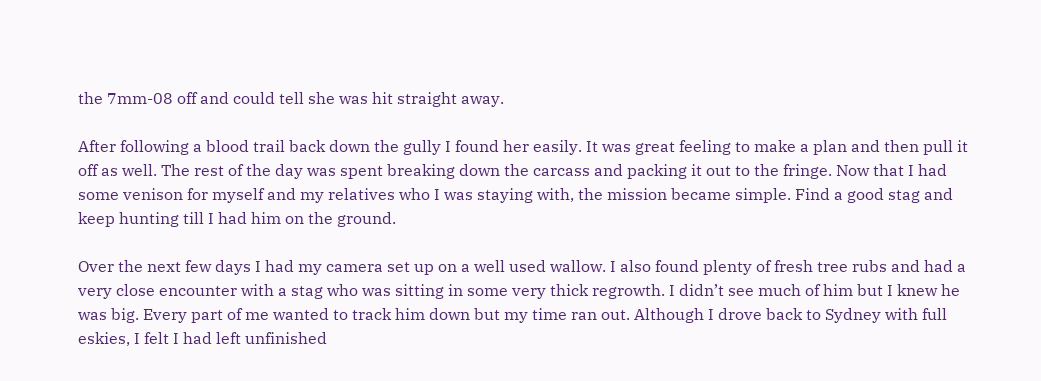the 7mm-08 off and could tell she was hit straight away.

After following a blood trail back down the gully I found her easily. It was great feeling to make a plan and then pull it off as well. The rest of the day was spent breaking down the carcass and packing it out to the fringe. Now that I had some venison for myself and my relatives who I was staying with, the mission became simple. Find a good stag and keep hunting till I had him on the ground.

Over the next few days I had my camera set up on a well used wallow. I also found plenty of fresh tree rubs and had a very close encounter with a stag who was sitting in some very thick regrowth. I didn’t see much of him but I knew he was big. Every part of me wanted to track him down but my time ran out. Although I drove back to Sydney with full eskies, I felt I had left unfinished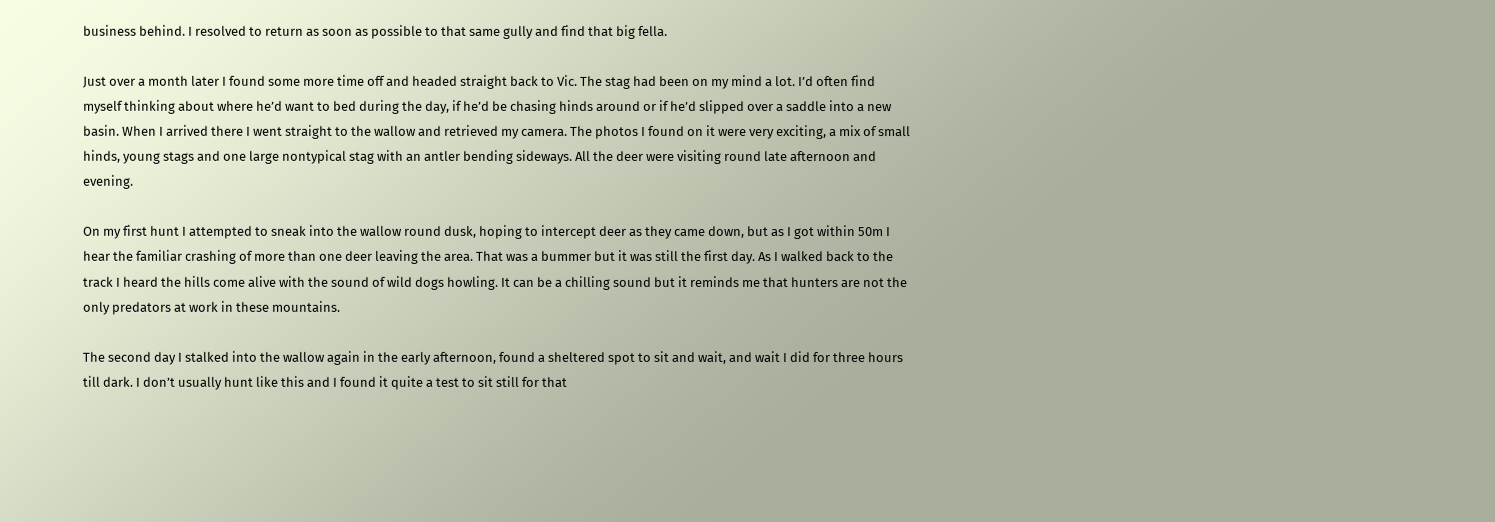business behind. I resolved to return as soon as possible to that same gully and find that big fella.

Just over a month later I found some more time off and headed straight back to Vic. The stag had been on my mind a lot. I’d often find myself thinking about where he’d want to bed during the day, if he’d be chasing hinds around or if he’d slipped over a saddle into a new basin. When I arrived there I went straight to the wallow and retrieved my camera. The photos I found on it were very exciting, a mix of small hinds, young stags and one large nontypical stag with an antler bending sideways. All the deer were visiting round late afternoon and evening.

On my first hunt I attempted to sneak into the wallow round dusk, hoping to intercept deer as they came down, but as I got within 50m I hear the familiar crashing of more than one deer leaving the area. That was a bummer but it was still the first day. As I walked back to the track I heard the hills come alive with the sound of wild dogs howling. It can be a chilling sound but it reminds me that hunters are not the only predators at work in these mountains.

The second day I stalked into the wallow again in the early afternoon, found a sheltered spot to sit and wait, and wait I did for three hours till dark. I don’t usually hunt like this and I found it quite a test to sit still for that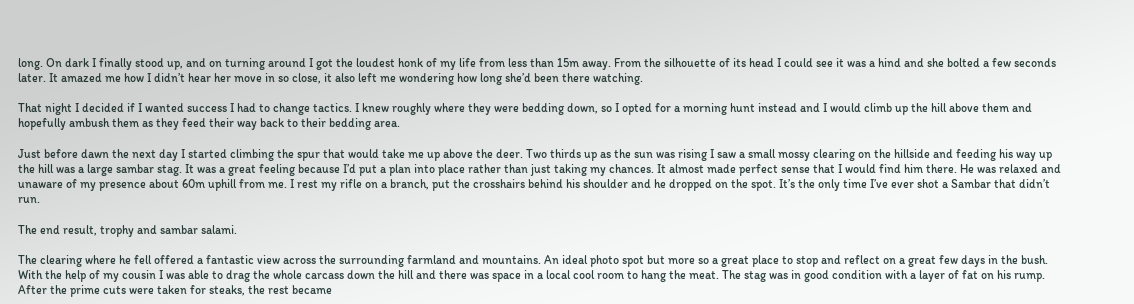long. On dark I finally stood up, and on turning around I got the loudest honk of my life from less than 15m away. From the silhouette of its head I could see it was a hind and she bolted a few seconds later. It amazed me how I didn’t hear her move in so close, it also left me wondering how long she’d been there watching.

That night I decided if I wanted success I had to change tactics. I knew roughly where they were bedding down, so I opted for a morning hunt instead and I would climb up the hill above them and hopefully ambush them as they feed their way back to their bedding area.

Just before dawn the next day I started climbing the spur that would take me up above the deer. Two thirds up as the sun was rising I saw a small mossy clearing on the hillside and feeding his way up the hill was a large sambar stag. It was a great feeling because I’d put a plan into place rather than just taking my chances. It almost made perfect sense that I would find him there. He was relaxed and unaware of my presence about 60m uphill from me. I rest my rifle on a branch, put the crosshairs behind his shoulder and he dropped on the spot. It’s the only time I’ve ever shot a Sambar that didn’t run.

The end result, trophy and sambar salami.

The clearing where he fell offered a fantastic view across the surrounding farmland and mountains. An ideal photo spot but more so a great place to stop and reflect on a great few days in the bush. With the help of my cousin I was able to drag the whole carcass down the hill and there was space in a local cool room to hang the meat. The stag was in good condition with a layer of fat on his rump. After the prime cuts were taken for steaks, the rest became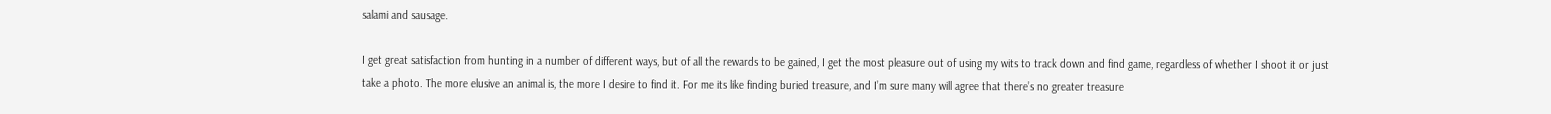salami and sausage.

I get great satisfaction from hunting in a number of different ways, but of all the rewards to be gained, I get the most pleasure out of using my wits to track down and find game, regardless of whether I shoot it or just take a photo. The more elusive an animal is, the more I desire to find it. For me its like finding buried treasure, and I’m sure many will agree that there’s no greater treasure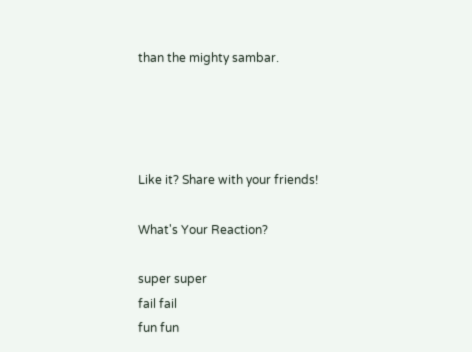than the mighty sambar.




Like it? Share with your friends!

What's Your Reaction?

super super
fail fail
fun fun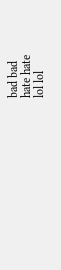bad bad
hate hate
lol lol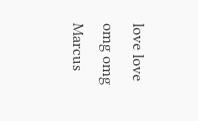love love
omg omg
Marcus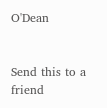O'Dean


Send this to a friend